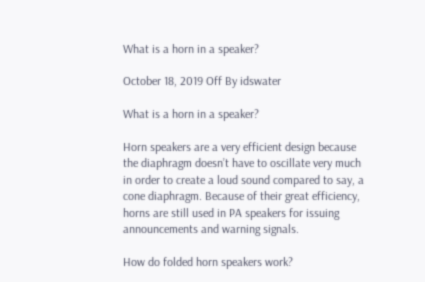What is a horn in a speaker?

October 18, 2019 Off By idswater

What is a horn in a speaker?

Horn speakers are a very efficient design because the diaphragm doesn’t have to oscillate very much in order to create a loud sound compared to say, a cone diaphragm. Because of their great efficiency, horns are still used in PA speakers for issuing announcements and warning signals.

How do folded horn speakers work?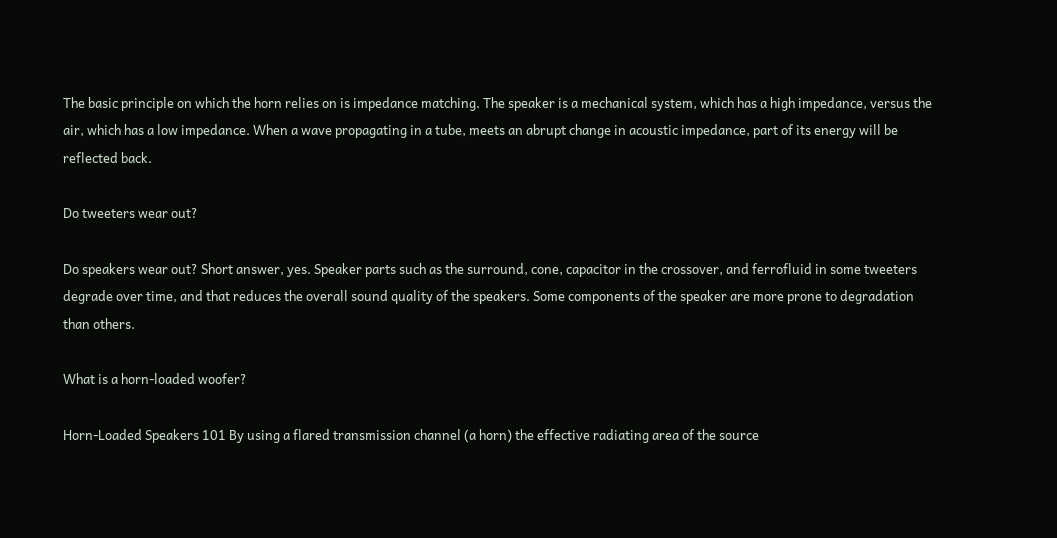The basic principle on which the horn relies on is impedance matching. The speaker is a mechanical system, which has a high impedance, versus the air, which has a low impedance. When a wave propagating in a tube, meets an abrupt change in acoustic impedance, part of its energy will be reflected back.

Do tweeters wear out?

Do speakers wear out? Short answer, yes. Speaker parts such as the surround, cone, capacitor in the crossover, and ferrofluid in some tweeters degrade over time, and that reduces the overall sound quality of the speakers. Some components of the speaker are more prone to degradation than others.

What is a horn-loaded woofer?

Horn-Loaded Speakers 101 By using a flared transmission channel (a horn) the effective radiating area of the source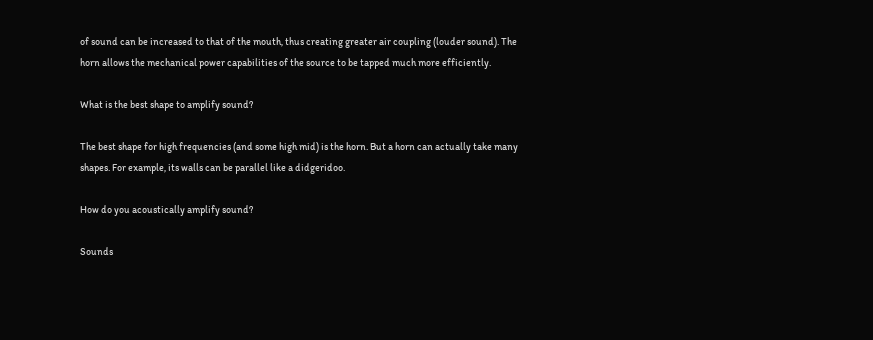of sound can be increased to that of the mouth, thus creating greater air coupling (louder sound). The horn allows the mechanical power capabilities of the source to be tapped much more efficiently.

What is the best shape to amplify sound?

The best shape for high frequencies (and some high mid) is the horn. But a horn can actually take many shapes. For example, its walls can be parallel like a didgeridoo.

How do you acoustically amplify sound?

Sounds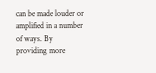can be made louder or amplified in a number of ways. By providing more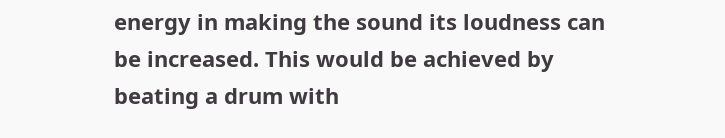energy in making the sound its loudness can be increased. This would be achieved by beating a drum with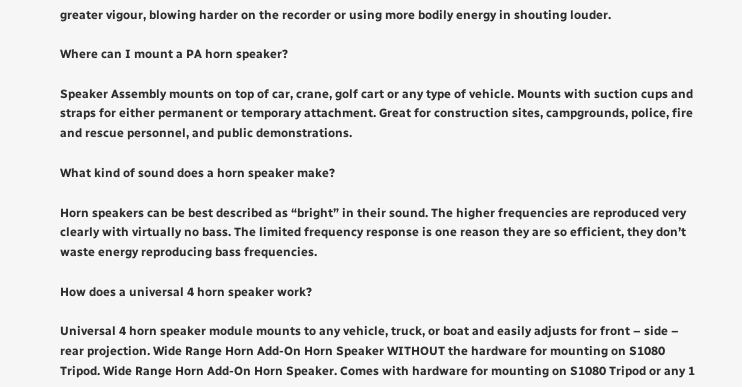greater vigour, blowing harder on the recorder or using more bodily energy in shouting louder.

Where can I mount a PA horn speaker?

Speaker Assembly mounts on top of car, crane, golf cart or any type of vehicle. Mounts with suction cups and straps for either permanent or temporary attachment. Great for construction sites, campgrounds, police, fire and rescue personnel, and public demonstrations.

What kind of sound does a horn speaker make?

Horn speakers can be best described as “bright” in their sound. The higher frequencies are reproduced very clearly with virtually no bass. The limited frequency response is one reason they are so efficient, they don’t waste energy reproducing bass frequencies.

How does a universal 4 horn speaker work?

Universal 4 horn speaker module mounts to any vehicle, truck, or boat and easily adjusts for front – side – rear projection. Wide Range Horn Add-On Horn Speaker WITHOUT the hardware for mounting on S1080 Tripod. Wide Range Horn Add-On Horn Speaker. Comes with hardware for mounting on S1080 Tripod or any 1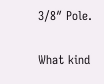3/8″ Pole.

What kind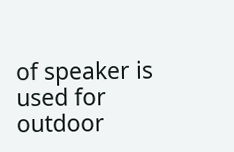of speaker is used for outdoor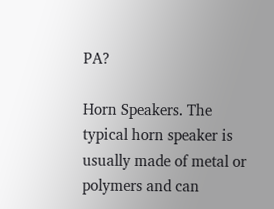PA?

Horn Speakers. The typical horn speaker is usually made of metal or polymers and can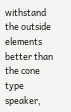withstand the outside elements better than the cone type speaker,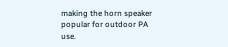making the horn speaker popular for outdoor PA use.